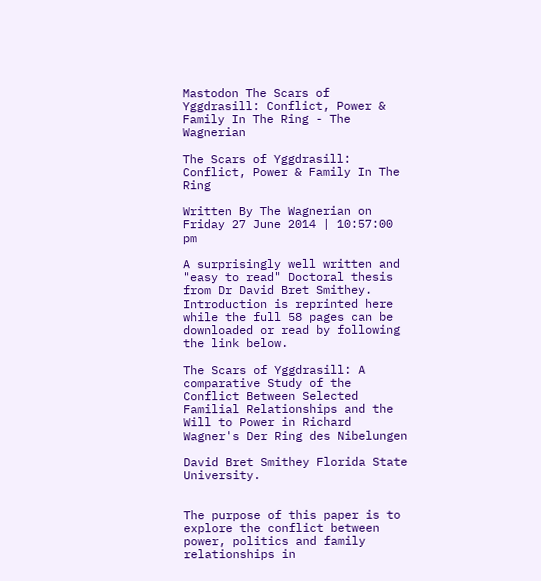Mastodon The Scars of Yggdrasill: Conflict, Power & Family In The Ring - The Wagnerian

The Scars of Yggdrasill: Conflict, Power & Family In The Ring

Written By The Wagnerian on Friday 27 June 2014 | 10:57:00 pm

A surprisingly well written and "easy to read" Doctoral thesis from Dr David Bret Smithey. Introduction is reprinted here while the full 58 pages can be downloaded or read by following the link below.

The Scars of Yggdrasill: A comparative Study of the Conflict Between Selected Familial Relationships and the Will to Power in Richard Wagner's Der Ring des Nibelungen

David Bret Smithey Florida State University.


The purpose of this paper is to explore the conflict between power, politics and family relationships in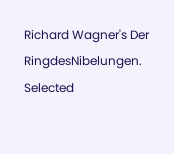Richard Wagner's Der RingdesNibelungen. Selected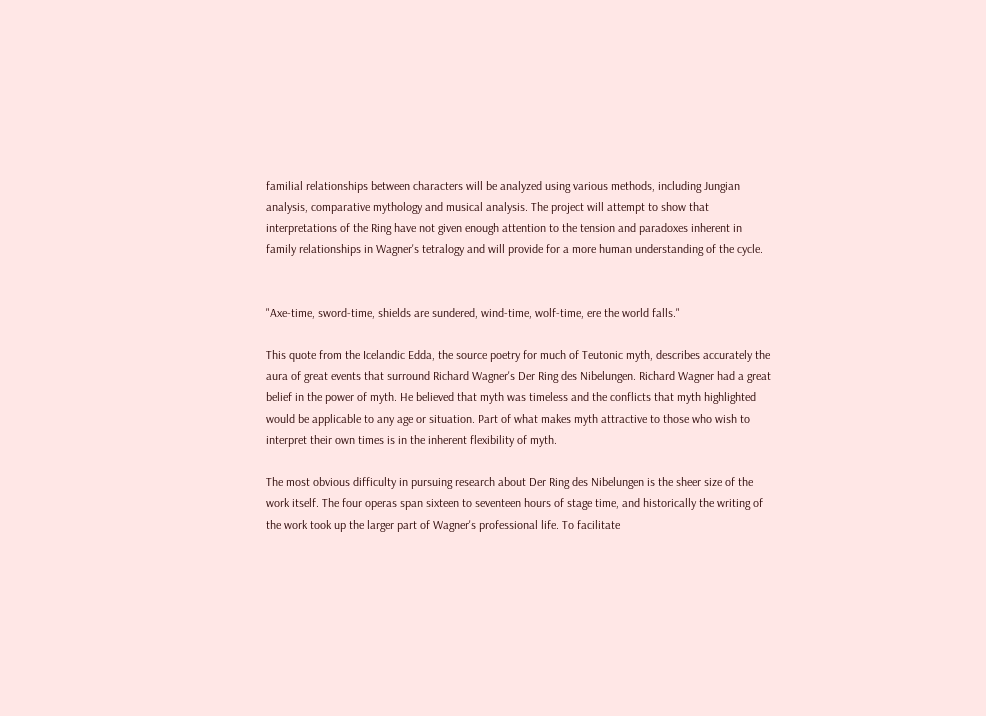familial relationships between characters will be analyzed using various methods, including Jungian analysis, comparative mythology and musical analysis. The project will attempt to show that interpretations of the Ring have not given enough attention to the tension and paradoxes inherent in family relationships in Wagner's tetralogy and will provide for a more human understanding of the cycle.


"Axe-time, sword-time, shields are sundered, wind-time, wolf-time, ere the world falls."

This quote from the Icelandic Edda, the source poetry for much of Teutonic myth, describes accurately the aura of great events that surround Richard Wagner's Der Ring des Nibelungen. Richard Wagner had a great belief in the power of myth. He believed that myth was timeless and the conflicts that myth highlighted would be applicable to any age or situation. Part of what makes myth attractive to those who wish to interpret their own times is in the inherent flexibility of myth.

The most obvious difficulty in pursuing research about Der Ring des Nibelungen is the sheer size of the work itself. The four operas span sixteen to seventeen hours of stage time, and historically the writing of the work took up the larger part of Wagner's professional life. To facilitate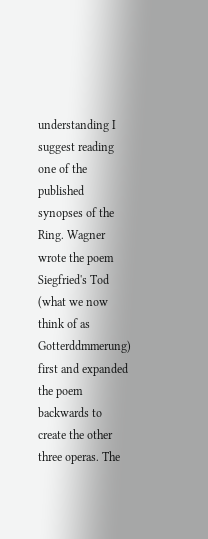understanding I suggest reading one of the published synopses of the Ring. Wagner wrote the poem Siegfried's Tod (what we now think of as Gotterddmmerung) first and expanded the poem backwards to create the other three operas. The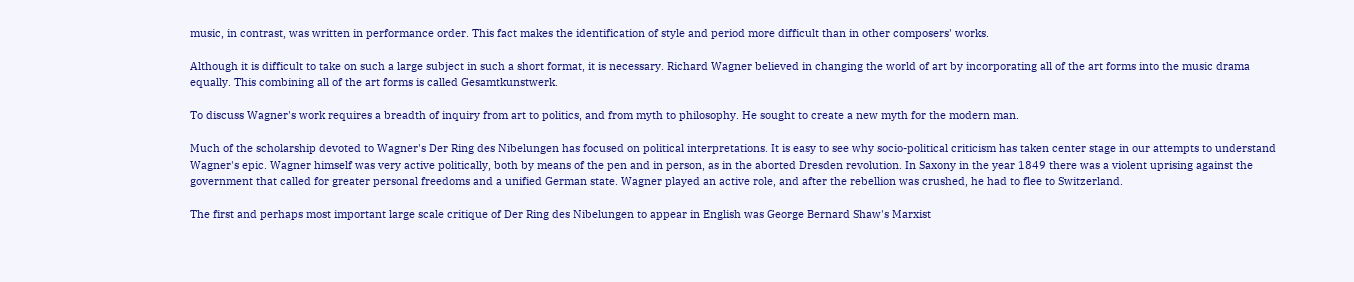music, in contrast, was written in performance order. This fact makes the identification of style and period more difficult than in other composers' works.

Although it is difficult to take on such a large subject in such a short format, it is necessary. Richard Wagner believed in changing the world of art by incorporating all of the art forms into the music drama equally. This combining all of the art forms is called Gesamtkunstwerk.

To discuss Wagner's work requires a breadth of inquiry from art to politics, and from myth to philosophy. He sought to create a new myth for the modern man.

Much of the scholarship devoted to Wagner's Der Ring des Nibelungen has focused on political interpretations. It is easy to see why socio-political criticism has taken center stage in our attempts to understand Wagner's epic. Wagner himself was very active politically, both by means of the pen and in person, as in the aborted Dresden revolution. In Saxony in the year 1849 there was a violent uprising against the government that called for greater personal freedoms and a unified German state. Wagner played an active role, and after the rebellion was crushed, he had to flee to Switzerland.

The first and perhaps most important large scale critique of Der Ring des Nibelungen to appear in English was George Bernard Shaw's Marxist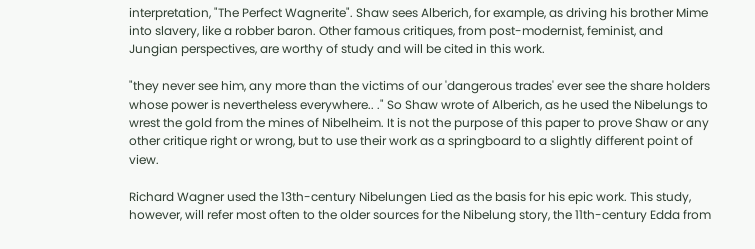interpretation, "The Perfect Wagnerite". Shaw sees Alberich, for example, as driving his brother Mime into slavery, like a robber baron. Other famous critiques, from post-modernist, feminist, and Jungian perspectives, are worthy of study and will be cited in this work.

"they never see him, any more than the victims of our 'dangerous trades' ever see the share holders whose power is nevertheless everywhere.. ." So Shaw wrote of Alberich, as he used the Nibelungs to wrest the gold from the mines of Nibelheim. It is not the purpose of this paper to prove Shaw or any other critique right or wrong, but to use their work as a springboard to a slightly different point of view.

Richard Wagner used the 13th-century Nibelungen Lied as the basis for his epic work. This study, however, will refer most often to the older sources for the Nibelung story, the 11th-century Edda from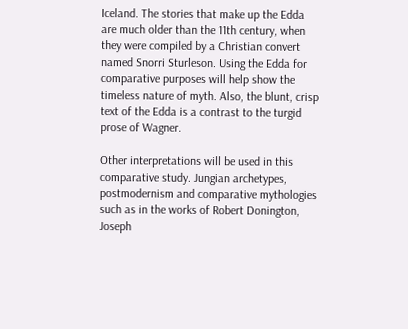Iceland. The stories that make up the Edda are much older than the 11th century, when they were compiled by a Christian convert named Snorri Sturleson. Using the Edda for comparative purposes will help show the timeless nature of myth. Also, the blunt, crisp text of the Edda is a contrast to the turgid prose of Wagner.

Other interpretations will be used in this comparative study. Jungian archetypes, postmodernism and comparative mythologies such as in the works of Robert Donington, Joseph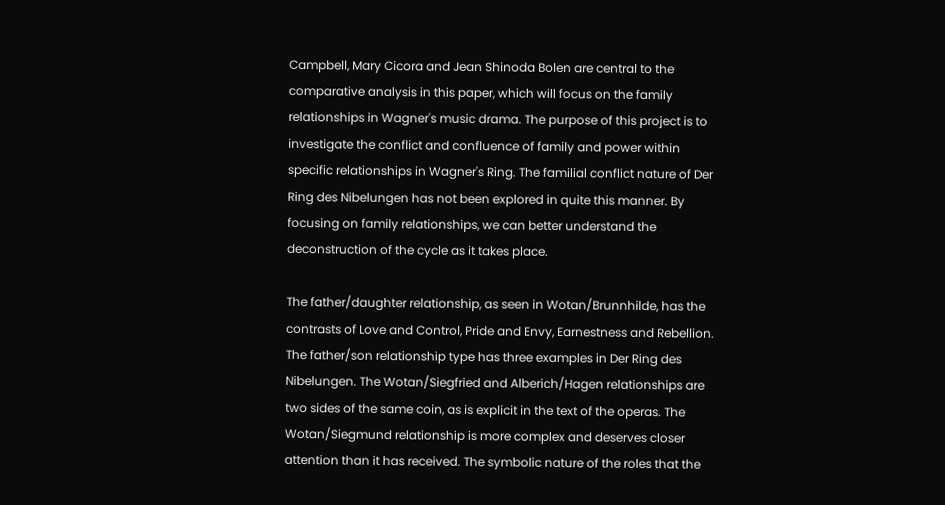Campbell, Mary Cicora and Jean Shinoda Bolen are central to the comparative analysis in this paper, which will focus on the family relationships in Wagner's music drama. The purpose of this project is to investigate the conflict and confluence of family and power within specific relationships in Wagner's Ring. The familial conflict nature of Der Ring des Nibelungen has not been explored in quite this manner. By focusing on family relationships, we can better understand the deconstruction of the cycle as it takes place.

The father/daughter relationship, as seen in Wotan/Brunnhilde, has the contrasts of Love and Control, Pride and Envy, Earnestness and Rebellion. The father/son relationship type has three examples in Der Ring des Nibelungen. The Wotan/Siegfried and Alberich/Hagen relationships are two sides of the same coin, as is explicit in the text of the operas. The Wotan/Siegmund relationship is more complex and deserves closer attention than it has received. The symbolic nature of the roles that the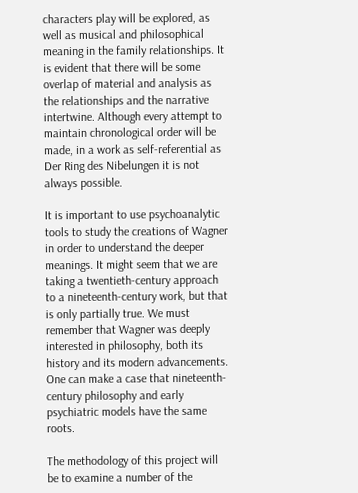characters play will be explored, as well as musical and philosophical meaning in the family relationships. It is evident that there will be some overlap of material and analysis as the relationships and the narrative intertwine. Although every attempt to maintain chronological order will be made, in a work as self-referential as Der Ring des Nibelungen it is not always possible.

It is important to use psychoanalytic tools to study the creations of Wagner in order to understand the deeper meanings. It might seem that we are taking a twentieth-century approach to a nineteenth-century work, but that is only partially true. We must remember that Wagner was deeply interested in philosophy, both its history and its modern advancements. One can make a case that nineteenth-century philosophy and early psychiatric models have the same roots.

The methodology of this project will be to examine a number of the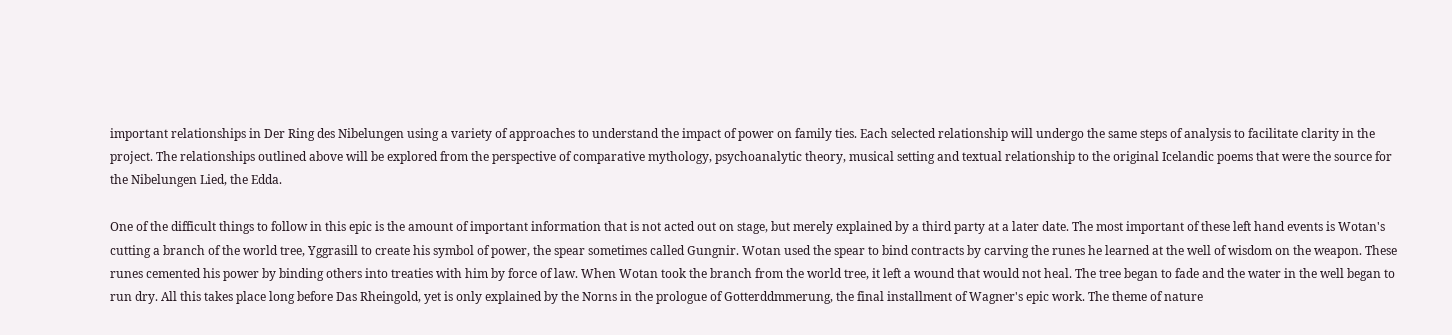important relationships in Der Ring des Nibelungen using a variety of approaches to understand the impact of power on family ties. Each selected relationship will undergo the same steps of analysis to facilitate clarity in the project. The relationships outlined above will be explored from the perspective of comparative mythology, psychoanalytic theory, musical setting and textual relationship to the original Icelandic poems that were the source for the Nibelungen Lied, the Edda.

One of the difficult things to follow in this epic is the amount of important information that is not acted out on stage, but merely explained by a third party at a later date. The most important of these left hand events is Wotan's cutting a branch of the world tree, Yggrasill to create his symbol of power, the spear sometimes called Gungnir. Wotan used the spear to bind contracts by carving the runes he learned at the well of wisdom on the weapon. These runes cemented his power by binding others into treaties with him by force of law. When Wotan took the branch from the world tree, it left a wound that would not heal. The tree began to fade and the water in the well began to run dry. All this takes place long before Das Rheingold, yet is only explained by the Norns in the prologue of Gotterddmmerung, the final installment of Wagner's epic work. The theme of nature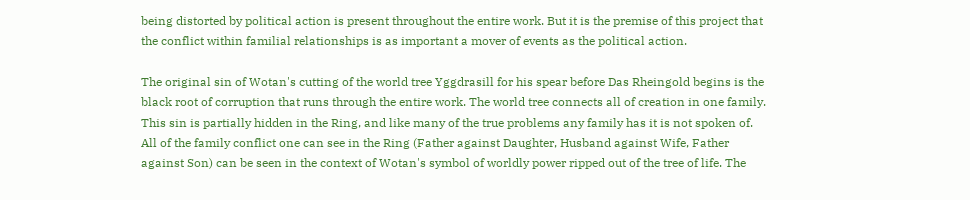being distorted by political action is present throughout the entire work. But it is the premise of this project that the conflict within familial relationships is as important a mover of events as the political action.

The original sin of Wotan's cutting of the world tree Yggdrasill for his spear before Das Rheingold begins is the black root of corruption that runs through the entire work. The world tree connects all of creation in one family. This sin is partially hidden in the Ring, and like many of the true problems any family has it is not spoken of. All of the family conflict one can see in the Ring (Father against Daughter, Husband against Wife, Father against Son) can be seen in the context of Wotan's symbol of worldly power ripped out of the tree of life. The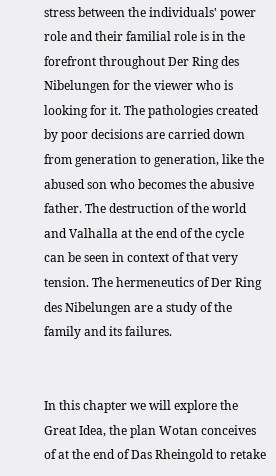stress between the individuals' power role and their familial role is in the forefront throughout Der Ring des Nibelungen for the viewer who is looking for it. The pathologies created by poor decisions are carried down from generation to generation, like the abused son who becomes the abusive father. The destruction of the world and Valhalla at the end of the cycle can be seen in context of that very tension. The hermeneutics of Der Ring des Nibelungen are a study of the family and its failures.


In this chapter we will explore the Great Idea, the plan Wotan conceives of at the end of Das Rheingold to retake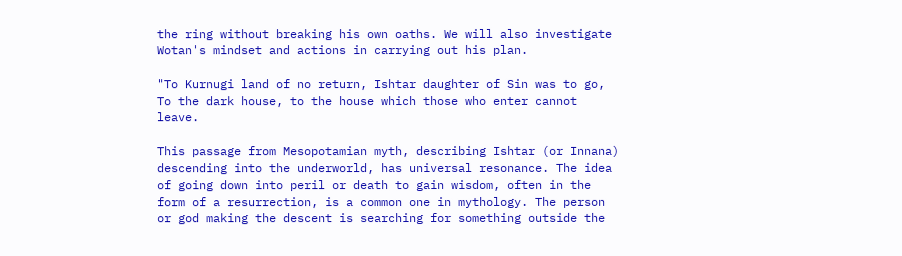the ring without breaking his own oaths. We will also investigate Wotan's mindset and actions in carrying out his plan.

"To Kurnugi land of no return, Ishtar daughter of Sin was to go, To the dark house, to the house which those who enter cannot leave.

This passage from Mesopotamian myth, describing Ishtar (or Innana) descending into the underworld, has universal resonance. The idea of going down into peril or death to gain wisdom, often in the form of a resurrection, is a common one in mythology. The person or god making the descent is searching for something outside the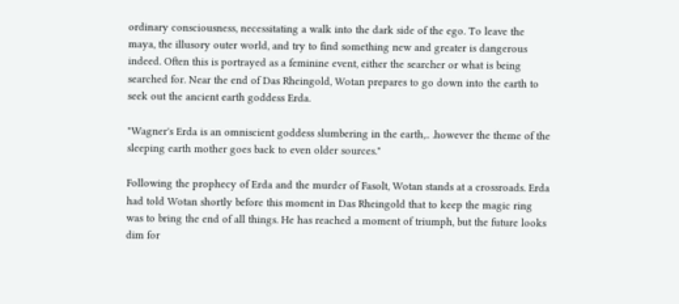ordinary consciousness, necessitating a walk into the dark side of the ego. To leave the maya, the illusory outer world, and try to find something new and greater is dangerous indeed. Often this is portrayed as a feminine event, either the searcher or what is being searched for. Near the end of Das Rheingold, Wotan prepares to go down into the earth to seek out the ancient earth goddess Erda.

"Wagner's Erda is an omniscient goddess slumbering in the earth,.. .however the theme of the sleeping earth mother goes back to even older sources."

Following the prophecy of Erda and the murder of Fasolt, Wotan stands at a crossroads. Erda had told Wotan shortly before this moment in Das Rheingold that to keep the magic ring was to bring the end of all things. He has reached a moment of triumph, but the future looks dim for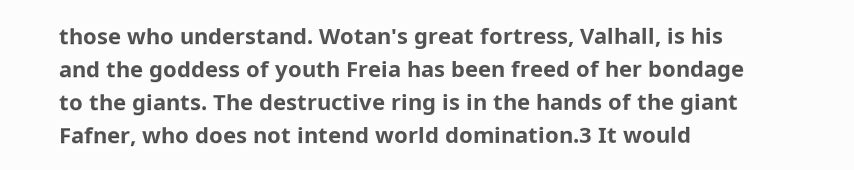those who understand. Wotan's great fortress, Valhall, is his and the goddess of youth Freia has been freed of her bondage to the giants. The destructive ring is in the hands of the giant Fafner, who does not intend world domination.3 It would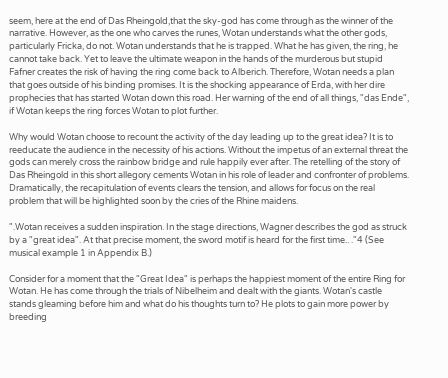seem, here at the end of Das Rheingold,that the sky-god has come through as the winner of the narrative. However, as the one who carves the runes, Wotan understands what the other gods, particularly Fricka, do not. Wotan understands that he is trapped. What he has given, the ring, he cannot take back. Yet to leave the ultimate weapon in the hands of the murderous but stupid Fafner creates the risk of having the ring come back to Alberich. Therefore, Wotan needs a plan that goes outside of his binding promises. It is the shocking appearance of Erda, with her dire prophecies that has started Wotan down this road. Her warning of the end of all things, "das Ende", if Wotan keeps the ring forces Wotan to plot further.

Why would Wotan choose to recount the activity of the day leading up to the great idea? It is to reeducate the audience in the necessity of his actions. Without the impetus of an external threat the gods can merely cross the rainbow bridge and rule happily ever after. The retelling of the story of Das Rheingold in this short allegory cements Wotan in his role of leader and confronter of problems. Dramatically, the recapitulation of events clears the tension, and allows for focus on the real problem that will be highlighted soon by the cries of the Rhine maidens.

".Wotan receives a sudden inspiration. In the stage directions, Wagner describes the god as struck by a "great idea". At that precise moment, the sword motif is heard for the first time.. ."4 (See musical example 1 in Appendix B.)

Consider for a moment that the "Great Idea" is perhaps the happiest moment of the entire Ring for Wotan. He has come through the trials of Nibelheim and dealt with the giants. Wotan's castle stands gleaming before him and what do his thoughts turn to? He plots to gain more power by breeding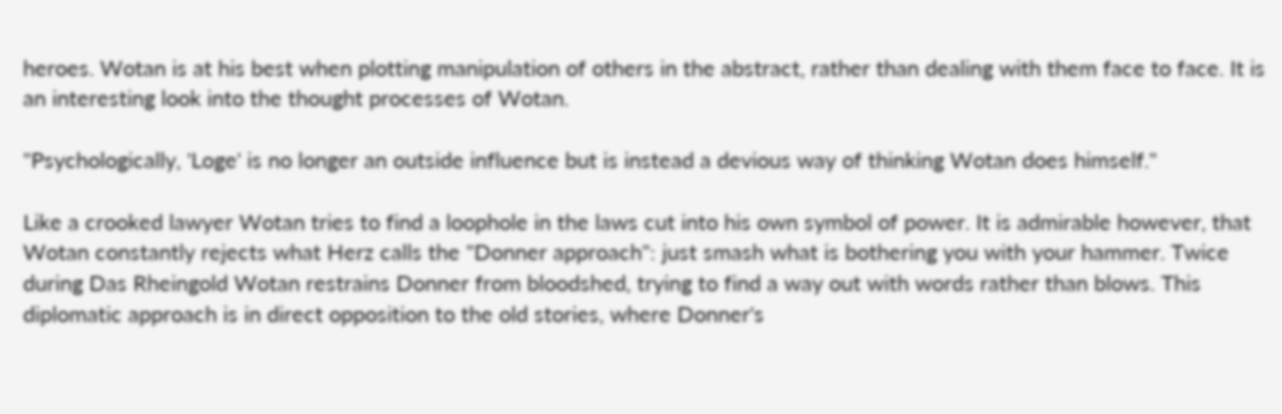heroes. Wotan is at his best when plotting manipulation of others in the abstract, rather than dealing with them face to face. It is an interesting look into the thought processes of Wotan.

"Psychologically, 'Loge' is no longer an outside influence but is instead a devious way of thinking Wotan does himself."

Like a crooked lawyer Wotan tries to find a loophole in the laws cut into his own symbol of power. It is admirable however, that Wotan constantly rejects what Herz calls the "Donner approach": just smash what is bothering you with your hammer. Twice during Das Rheingold Wotan restrains Donner from bloodshed, trying to find a way out with words rather than blows. This diplomatic approach is in direct opposition to the old stories, where Donner's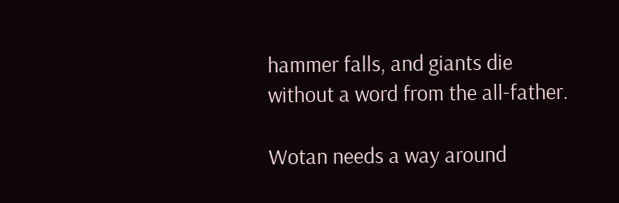hammer falls, and giants die without a word from the all-father.

Wotan needs a way around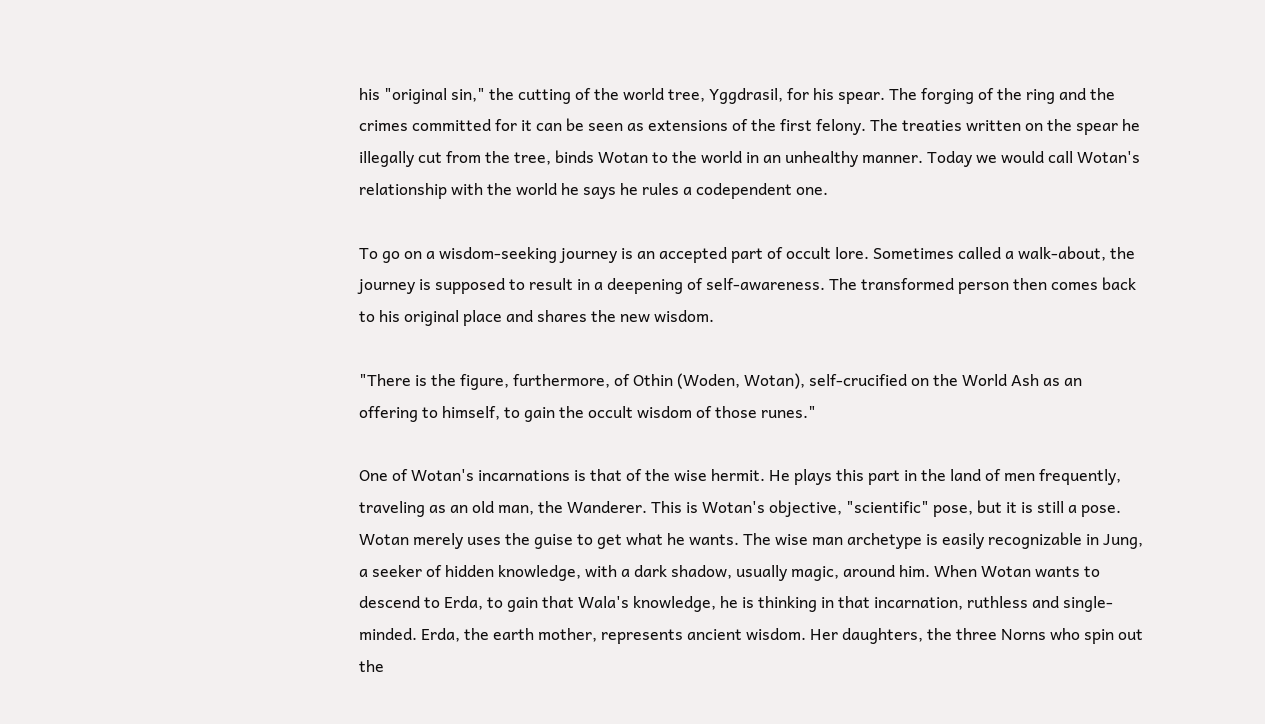his "original sin," the cutting of the world tree, Yggdrasil, for his spear. The forging of the ring and the crimes committed for it can be seen as extensions of the first felony. The treaties written on the spear he illegally cut from the tree, binds Wotan to the world in an unhealthy manner. Today we would call Wotan's relationship with the world he says he rules a codependent one.

To go on a wisdom-seeking journey is an accepted part of occult lore. Sometimes called a walk-about, the journey is supposed to result in a deepening of self-awareness. The transformed person then comes back to his original place and shares the new wisdom.

"There is the figure, furthermore, of Othin (Woden, Wotan), self-crucified on the World Ash as an offering to himself, to gain the occult wisdom of those runes."

One of Wotan's incarnations is that of the wise hermit. He plays this part in the land of men frequently, traveling as an old man, the Wanderer. This is Wotan's objective, "scientific" pose, but it is still a pose. Wotan merely uses the guise to get what he wants. The wise man archetype is easily recognizable in Jung, a seeker of hidden knowledge, with a dark shadow, usually magic, around him. When Wotan wants to descend to Erda, to gain that Wala's knowledge, he is thinking in that incarnation, ruthless and single-minded. Erda, the earth mother, represents ancient wisdom. Her daughters, the three Norns who spin out the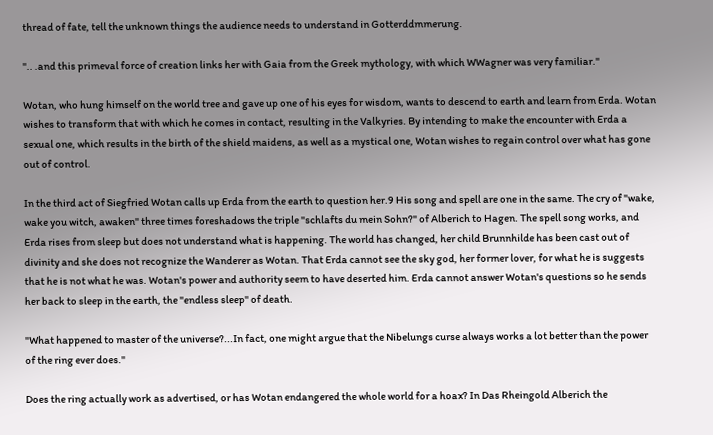thread of fate, tell the unknown things the audience needs to understand in Gotterddmmerung.

".. .and this primeval force of creation links her with Gaia from the Greek mythology, with which WWagner was very familiar."

Wotan, who hung himself on the world tree and gave up one of his eyes for wisdom, wants to descend to earth and learn from Erda. Wotan wishes to transform that with which he comes in contact, resulting in the Valkyries. By intending to make the encounter with Erda a sexual one, which results in the birth of the shield maidens, as well as a mystical one, Wotan wishes to regain control over what has gone out of control.

In the third act of Siegfried Wotan calls up Erda from the earth to question her.9 His song and spell are one in the same. The cry of "wake, wake you witch, awaken" three times foreshadows the triple "schlafts du mein Sohn?" of Alberich to Hagen. The spell song works, and Erda rises from sleep but does not understand what is happening. The world has changed, her child Brunnhilde has been cast out of divinity and she does not recognize the Wanderer as Wotan. That Erda cannot see the sky god, her former lover, for what he is suggests that he is not what he was. Wotan's power and authority seem to have deserted him. Erda cannot answer Wotan's questions so he sends her back to sleep in the earth, the "endless sleep" of death.

"What happened to master of the universe?...In fact, one might argue that the Nibelungs curse always works a lot better than the power of the ring ever does."

Does the ring actually work as advertised, or has Wotan endangered the whole world for a hoax? In Das Rheingold Alberich the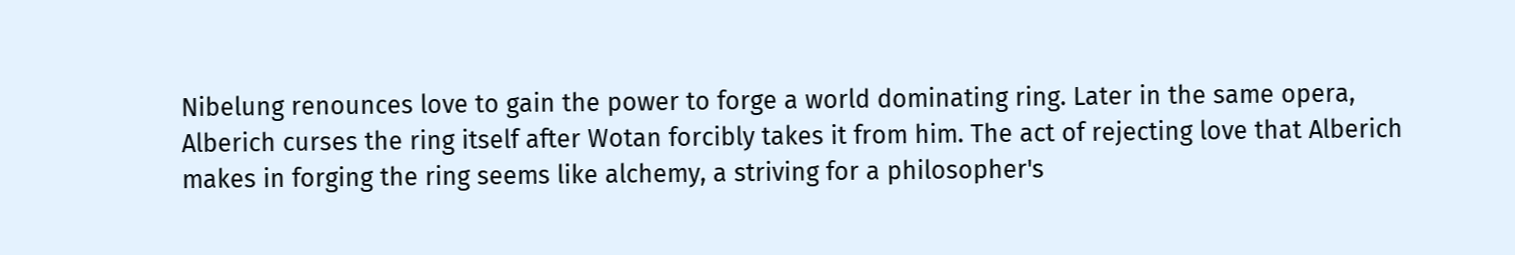Nibelung renounces love to gain the power to forge a world dominating ring. Later in the same opera, Alberich curses the ring itself after Wotan forcibly takes it from him. The act of rejecting love that Alberich makes in forging the ring seems like alchemy, a striving for a philosopher's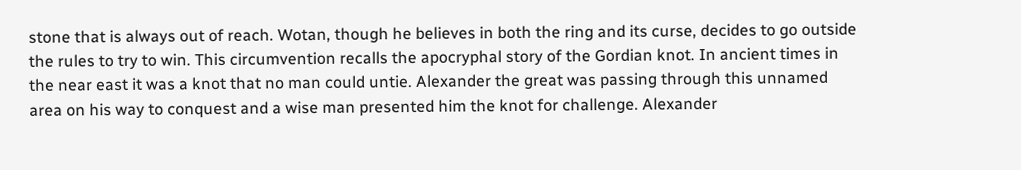stone that is always out of reach. Wotan, though he believes in both the ring and its curse, decides to go outside the rules to try to win. This circumvention recalls the apocryphal story of the Gordian knot. In ancient times in the near east it was a knot that no man could untie. Alexander the great was passing through this unnamed area on his way to conquest and a wise man presented him the knot for challenge. Alexander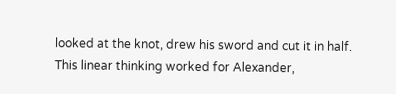looked at the knot, drew his sword and cut it in half. This linear thinking worked for Alexander,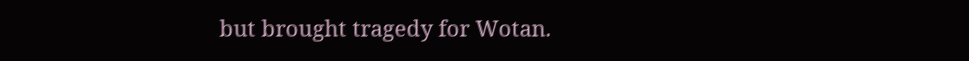but brought tragedy for Wotan.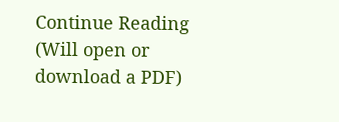Continue Reading (Will open or download a PDF)